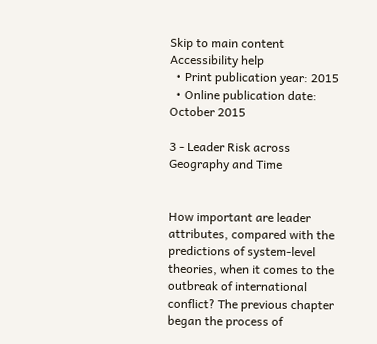Skip to main content Accessibility help
  • Print publication year: 2015
  • Online publication date: October 2015

3 - Leader Risk across Geography and Time


How important are leader attributes, compared with the predictions of system-level theories, when it comes to the outbreak of international conflict? The previous chapter began the process of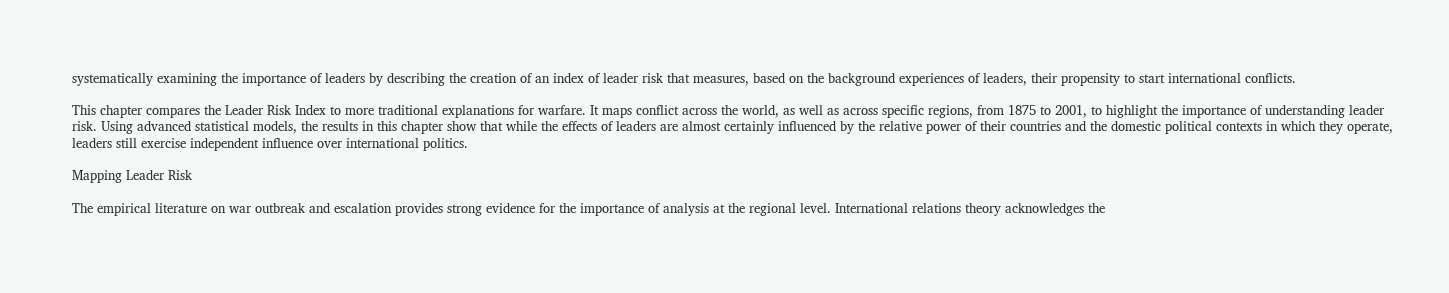systematically examining the importance of leaders by describing the creation of an index of leader risk that measures, based on the background experiences of leaders, their propensity to start international conflicts.

This chapter compares the Leader Risk Index to more traditional explanations for warfare. It maps conflict across the world, as well as across specific regions, from 1875 to 2001, to highlight the importance of understanding leader risk. Using advanced statistical models, the results in this chapter show that while the effects of leaders are almost certainly influenced by the relative power of their countries and the domestic political contexts in which they operate, leaders still exercise independent influence over international politics.

Mapping Leader Risk

The empirical literature on war outbreak and escalation provides strong evidence for the importance of analysis at the regional level. International relations theory acknowledges the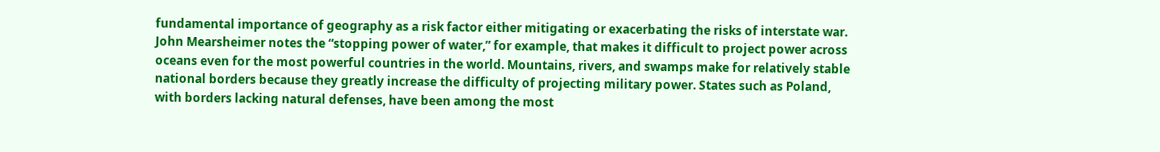fundamental importance of geography as a risk factor either mitigating or exacerbating the risks of interstate war. John Mearsheimer notes the “stopping power of water,” for example, that makes it difficult to project power across oceans even for the most powerful countries in the world. Mountains, rivers, and swamps make for relatively stable national borders because they greatly increase the difficulty of projecting military power. States such as Poland, with borders lacking natural defenses, have been among the most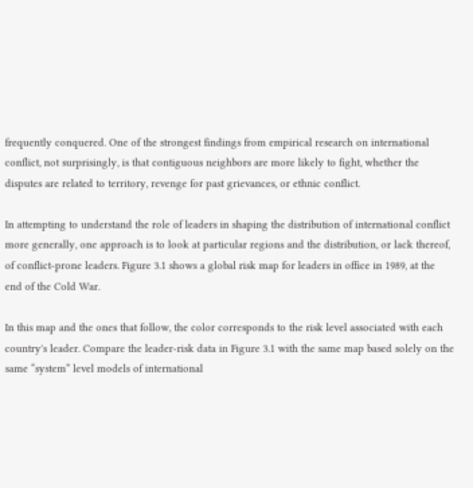frequently conquered. One of the strongest findings from empirical research on international conflict, not surprisingly, is that contiguous neighbors are more likely to fight, whether the disputes are related to territory, revenge for past grievances, or ethnic conflict.

In attempting to understand the role of leaders in shaping the distribution of international conflict more generally, one approach is to look at particular regions and the distribution, or lack thereof, of conflict-prone leaders. Figure 3.1 shows a global risk map for leaders in office in 1989, at the end of the Cold War.

In this map and the ones that follow, the color corresponds to the risk level associated with each country's leader. Compare the leader-risk data in Figure 3.1 with the same map based solely on the same “system” level models of international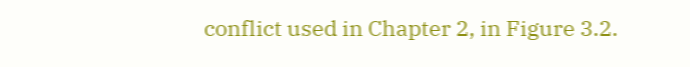conflict used in Chapter 2, in Figure 3.2.